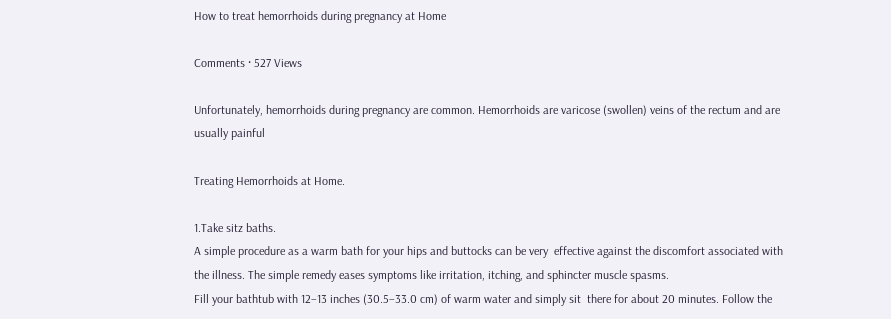How to treat hemorrhoids during pregnancy at Home

Comments · 527 Views

Unfortunately, hemorrhoids during pregnancy are common. Hemorrhoids are varicose (swollen) veins of the rectum and are usually painful

Treating Hemorrhoids at Home.

1.Take sitz baths.
A simple procedure as a warm bath for your hips and buttocks can be very  effective against the discomfort associated with the illness. The simple remedy eases symptoms like irritation, itching, and sphincter muscle spasms.
Fill your bathtub with 12–13 inches (30.5–33.0 cm) of warm water and simply sit  there for about 20 minutes. Follow the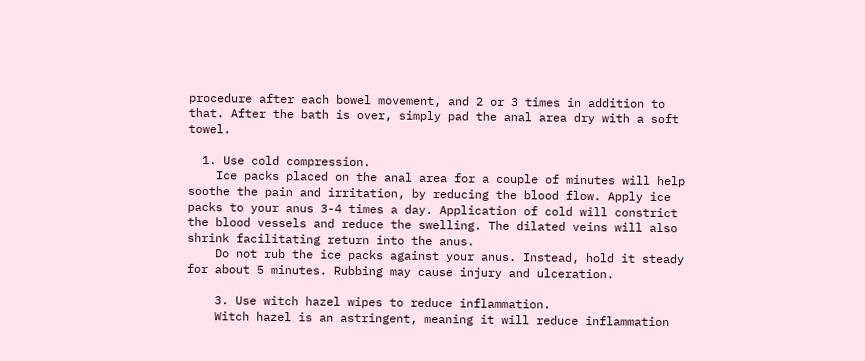procedure after each bowel movement, and 2 or 3 times in addition to that. After the bath is over, simply pad the anal area dry with a soft towel.

  1. Use cold compression.
    Ice packs placed on the anal area for a couple of minutes will help soothe the pain and irritation, by reducing the blood flow. Apply ice packs to your anus 3-4 times a day. Application of cold will constrict the blood vessels and reduce the swelling. The dilated veins will also shrink facilitating return into the anus.
    Do not rub the ice packs against your anus. Instead, hold it steady for about 5 minutes. Rubbing may cause injury and ulceration.

    3. Use witch hazel wipes to reduce inflammation.
    Witch hazel is an astringent, meaning it will reduce inflammation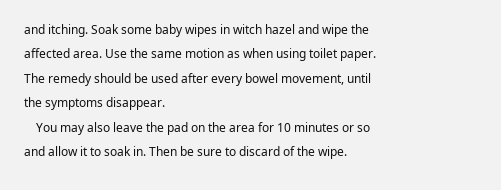and itching. Soak some baby wipes in witch hazel and wipe the affected area. Use the same motion as when using toilet paper. The remedy should be used after every bowel movement, until the symptoms disappear.
    You may also leave the pad on the area for 10 minutes or so and allow it to soak in. Then be sure to discard of the wipe.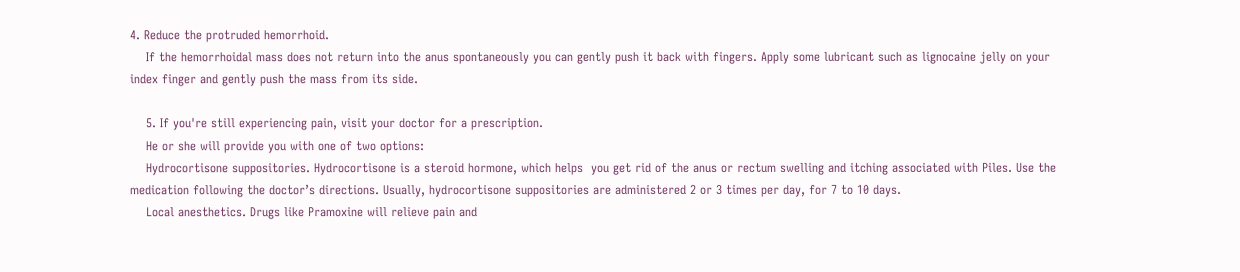4. Reduce the protruded hemorrhoid.
    If the hemorrhoidal mass does not return into the anus spontaneously you can gently push it back with fingers. Apply some lubricant such as lignocaine jelly on your index finger and gently push the mass from its side.

    5. If you're still experiencing pain, visit your doctor for a prescription.
    He or she will provide you with one of two options:
    Hydrocortisone suppositories. Hydrocortisone is a steroid hormone, which helps  you get rid of the anus or rectum swelling and itching associated with Piles. Use the medication following the doctor’s directions. Usually, hydrocortisone suppositories are administered 2 or 3 times per day, for 7 to 10 days.
    Local anesthetics. Drugs like Pramoxine will relieve pain and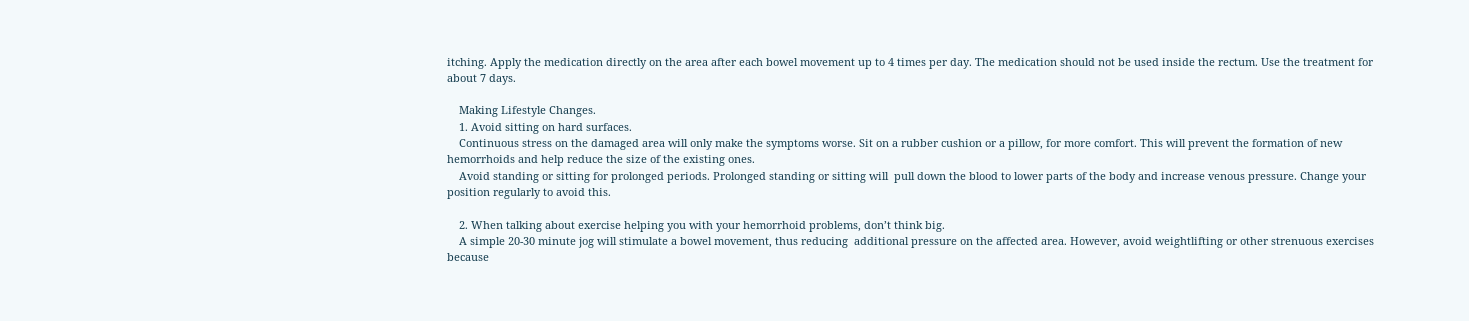itching. Apply the medication directly on the area after each bowel movement up to 4 times per day. The medication should not be used inside the rectum. Use the treatment for  about 7 days.

    Making Lifestyle Changes.
    1. Avoid sitting on hard surfaces.
    Continuous stress on the damaged area will only make the symptoms worse. Sit on a rubber cushion or a pillow, for more comfort. This will prevent the formation of new hemorrhoids and help reduce the size of the existing ones.
    Avoid standing or sitting for prolonged periods. Prolonged standing or sitting will  pull down the blood to lower parts of the body and increase venous pressure. Change your position regularly to avoid this.

    2. When talking about exercise helping you with your hemorrhoid problems, don’t think big.
    A simple 20-30 minute jog will stimulate a bowel movement, thus reducing  additional pressure on the affected area. However, avoid weightlifting or other strenuous exercises because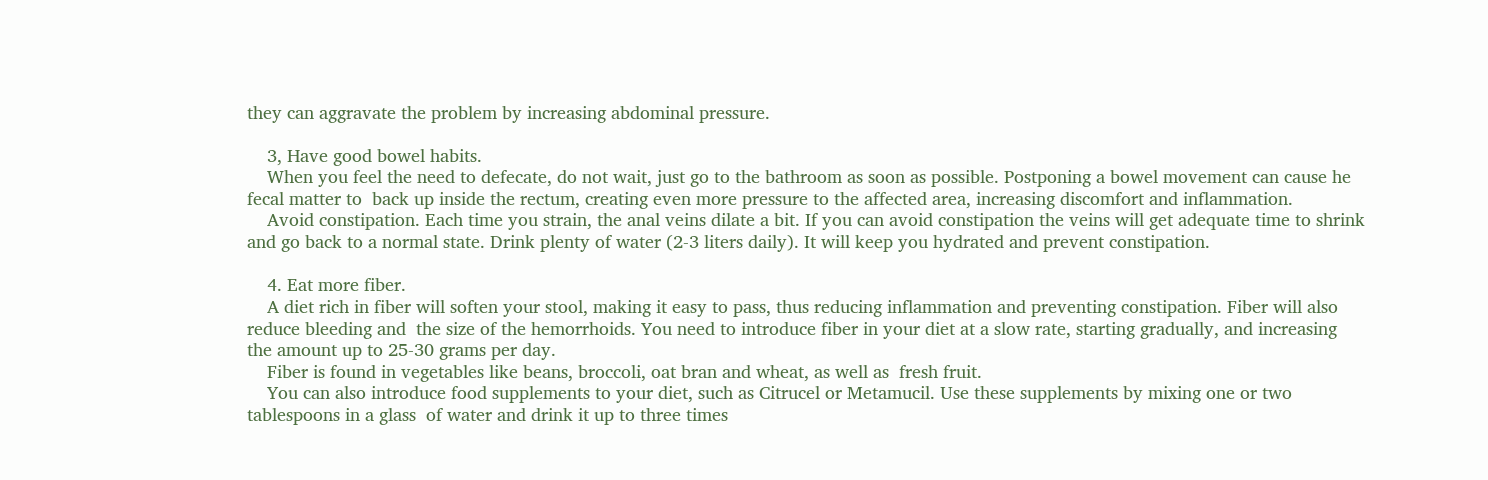they can aggravate the problem by increasing abdominal pressure.

    3, Have good bowel habits.
    When you feel the need to defecate, do not wait, just go to the bathroom as soon as possible. Postponing a bowel movement can cause he fecal matter to  back up inside the rectum, creating even more pressure to the affected area, increasing discomfort and inflammation.
    Avoid constipation. Each time you strain, the anal veins dilate a bit. If you can avoid constipation the veins will get adequate time to shrink and go back to a normal state. Drink plenty of water (2-3 liters daily). It will keep you hydrated and prevent constipation.

    4. Eat more fiber.
    A diet rich in fiber will soften your stool, making it easy to pass, thus reducing inflammation and preventing constipation. Fiber will also reduce bleeding and  the size of the hemorrhoids. You need to introduce fiber in your diet at a slow rate, starting gradually, and increasing the amount up to 25-30 grams per day.
    Fiber is found in vegetables like beans, broccoli, oat bran and wheat, as well as  fresh fruit.
    You can also introduce food supplements to your diet, such as Citrucel or Metamucil. Use these supplements by mixing one or two tablespoons in a glass  of water and drink it up to three times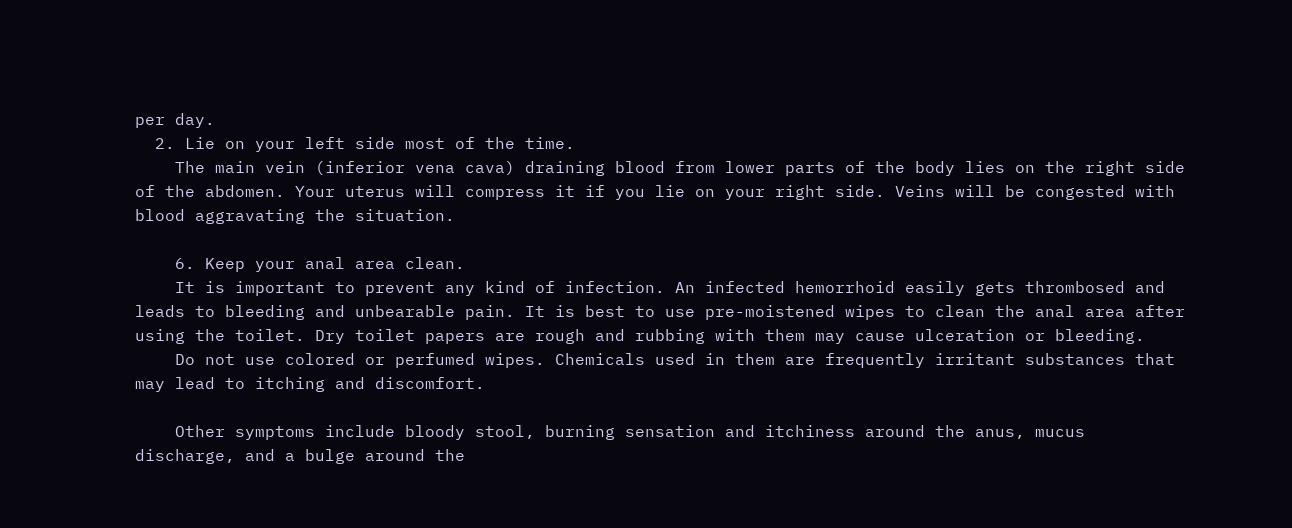per day.
  2. Lie on your left side most of the time.
    The main vein (inferior vena cava) draining blood from lower parts of the body lies on the right side of the abdomen. Your uterus will compress it if you lie on your right side. Veins will be congested with blood aggravating the situation.

    6. Keep your anal area clean.
    It is important to prevent any kind of infection. An infected hemorrhoid easily gets thrombosed and leads to bleeding and unbearable pain. It is best to use pre-moistened wipes to clean the anal area after using the toilet. Dry toilet papers are rough and rubbing with them may cause ulceration or bleeding.
    Do not use colored or perfumed wipes. Chemicals used in them are frequently irritant substances that may lead to itching and discomfort.

    Other symptoms include bloody stool, burning sensation and itchiness around the anus, mucus discharge, and a bulge around the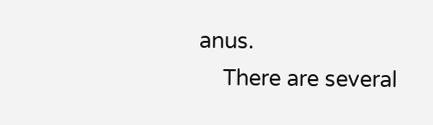anus.
    There are several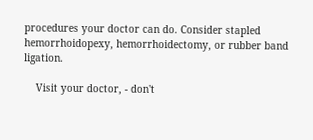procedures your doctor can do. Consider stapled hemorrhoidopexy, hemorrhoidectomy, or rubber band ligation.

    Visit your doctor, - don't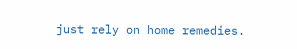just rely on home remedies.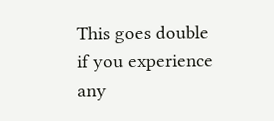This goes double if you experience any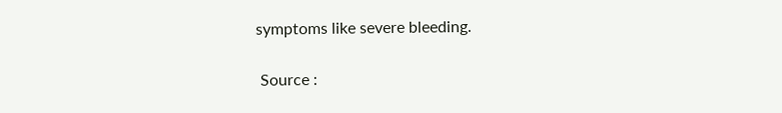symptoms like severe bleeding.

 Source :